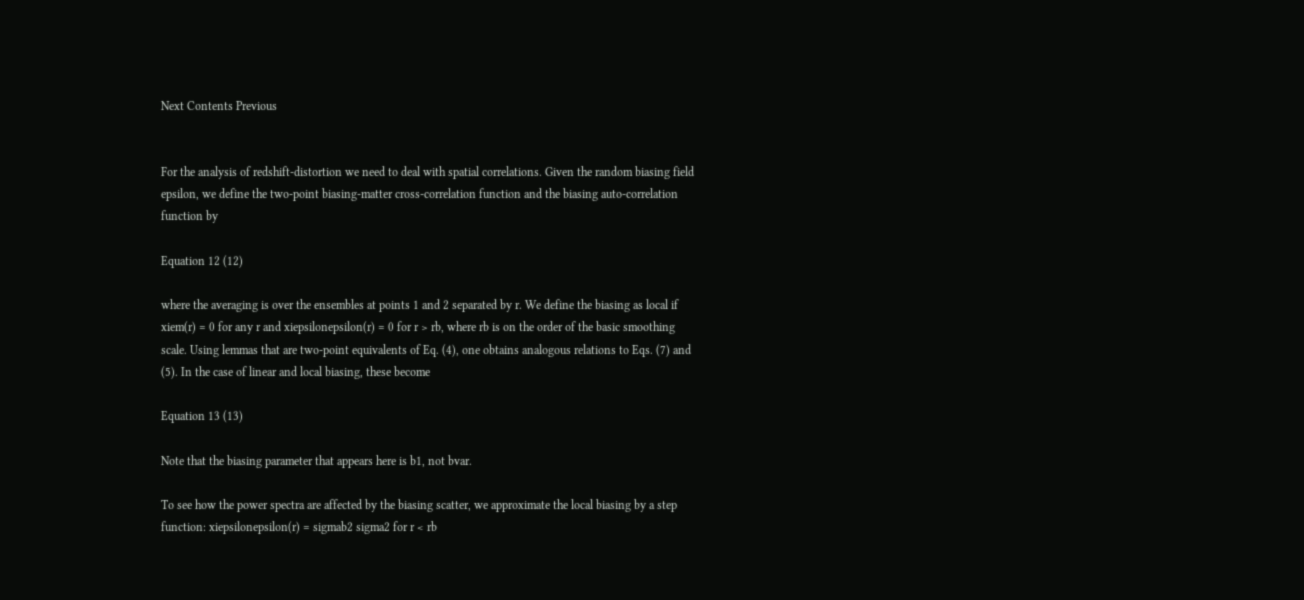Next Contents Previous


For the analysis of redshift-distortion we need to deal with spatial correlations. Given the random biasing field epsilon, we define the two-point biasing-matter cross-correlation function and the biasing auto-correlation function by

Equation 12 (12)

where the averaging is over the ensembles at points 1 and 2 separated by r. We define the biasing as local if xiem(r) = 0 for any r and xiepsilonepsilon(r) = 0 for r > rb, where rb is on the order of the basic smoothing scale. Using lemmas that are two-point equivalents of Eq. (4), one obtains analogous relations to Eqs. (7) and (5). In the case of linear and local biasing, these become

Equation 13 (13)

Note that the biasing parameter that appears here is b1, not bvar.

To see how the power spectra are affected by the biasing scatter, we approximate the local biasing by a step function: xiepsilonepsilon(r) = sigmab2 sigma2 for r < rb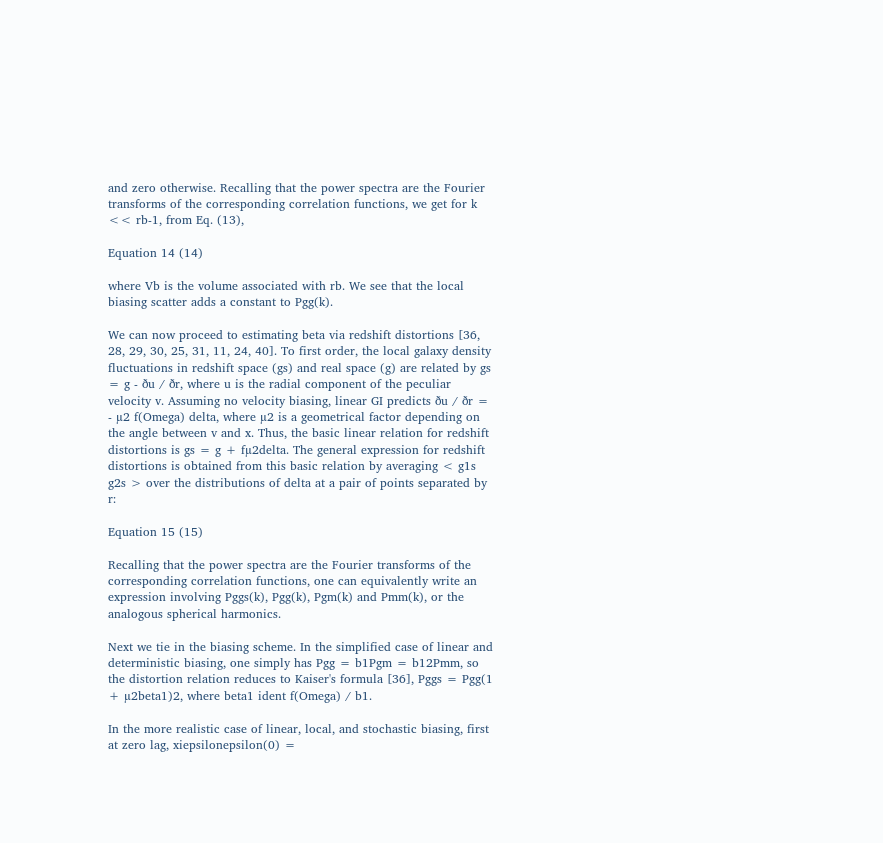and zero otherwise. Recalling that the power spectra are the Fourier transforms of the corresponding correlation functions, we get for k << rb-1, from Eq. (13),

Equation 14 (14)

where Vb is the volume associated with rb. We see that the local biasing scatter adds a constant to Pgg(k).

We can now proceed to estimating beta via redshift distortions [36, 28, 29, 30, 25, 31, 11, 24, 40]. To first order, the local galaxy density fluctuations in redshift space (gs) and real space (g) are related by gs = g - ðu / ðr, where u is the radial component of the peculiar velocity v. Assuming no velocity biasing, linear GI predicts ðu / ðr = - µ2 f(Omega) delta, where µ2 is a geometrical factor depending on the angle between v and x. Thus, the basic linear relation for redshift distortions is gs = g + fµ2delta. The general expression for redshift distortions is obtained from this basic relation by averaging < g1s g2s > over the distributions of delta at a pair of points separated by r:

Equation 15 (15)

Recalling that the power spectra are the Fourier transforms of the corresponding correlation functions, one can equivalently write an expression involving Pggs(k), Pgg(k), Pgm(k) and Pmm(k), or the analogous spherical harmonics.

Next we tie in the biasing scheme. In the simplified case of linear and deterministic biasing, one simply has Pgg = b1Pgm = b12Pmm, so the distortion relation reduces to Kaiser's formula [36], Pggs = Pgg(1 + µ2beta1)2, where beta1 ident f(Omega) / b1.

In the more realistic case of linear, local, and stochastic biasing, first at zero lag, xiepsilonepsilon(0) =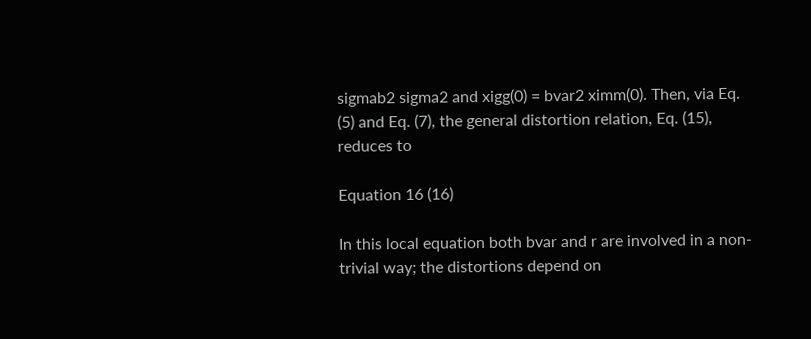sigmab2 sigma2 and xigg(0) = bvar2 ximm(0). Then, via Eq. (5) and Eq. (7), the general distortion relation, Eq. (15), reduces to

Equation 16 (16)

In this local equation both bvar and r are involved in a non-trivial way; the distortions depend on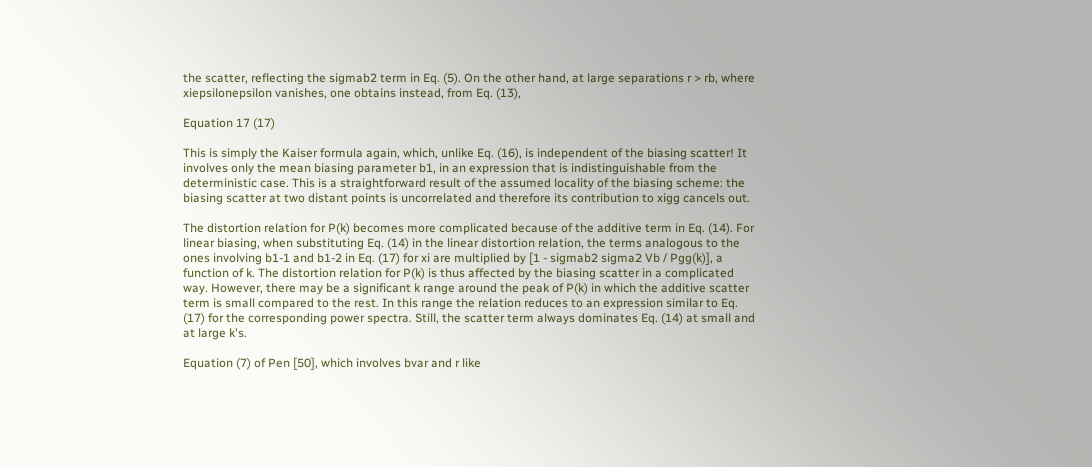the scatter, reflecting the sigmab2 term in Eq. (5). On the other hand, at large separations r > rb, where xiepsilonepsilon vanishes, one obtains instead, from Eq. (13),

Equation 17 (17)

This is simply the Kaiser formula again, which, unlike Eq. (16), is independent of the biasing scatter! It involves only the mean biasing parameter b1, in an expression that is indistinguishable from the deterministic case. This is a straightforward result of the assumed locality of the biasing scheme: the biasing scatter at two distant points is uncorrelated and therefore its contribution to xigg cancels out.

The distortion relation for P(k) becomes more complicated because of the additive term in Eq. (14). For linear biasing, when substituting Eq. (14) in the linear distortion relation, the terms analogous to the ones involving b1-1 and b1-2 in Eq. (17) for xi are multiplied by [1 - sigmab2 sigma2 Vb / Pgg(k)], a function of k. The distortion relation for P(k) is thus affected by the biasing scatter in a complicated way. However, there may be a significant k range around the peak of P(k) in which the additive scatter term is small compared to the rest. In this range the relation reduces to an expression similar to Eq. (17) for the corresponding power spectra. Still, the scatter term always dominates Eq. (14) at small and at large k's.

Equation (7) of Pen [50], which involves bvar and r like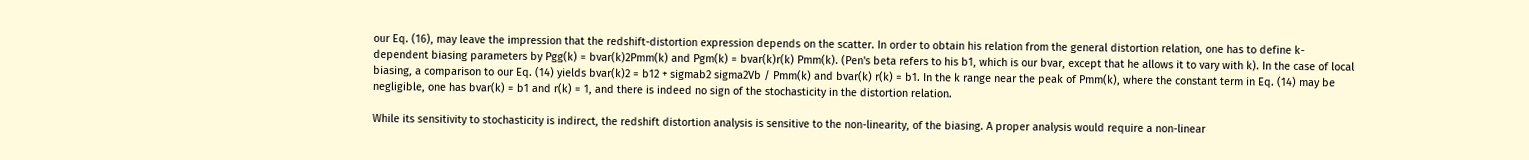our Eq. (16), may leave the impression that the redshift-distortion expression depends on the scatter. In order to obtain his relation from the general distortion relation, one has to define k-dependent biasing parameters by Pgg(k) = bvar(k)2Pmm(k) and Pgm(k) = bvar(k)r(k) Pmm(k). (Pen's beta refers to his b1, which is our bvar, except that he allows it to vary with k). In the case of local biasing, a comparison to our Eq. (14) yields bvar(k)2 = b12 + sigmab2 sigma2Vb / Pmm(k) and bvar(k) r(k) = b1. In the k range near the peak of Pmm(k), where the constant term in Eq. (14) may be negligible, one has bvar(k) = b1 and r(k) = 1, and there is indeed no sign of the stochasticity in the distortion relation.

While its sensitivity to stochasticity is indirect, the redshift distortion analysis is sensitive to the non-linearity, of the biasing. A proper analysis would require a non-linear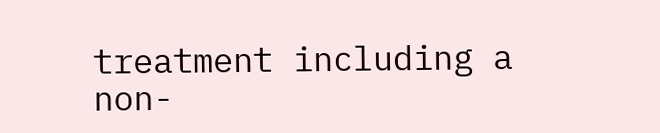treatment including a non-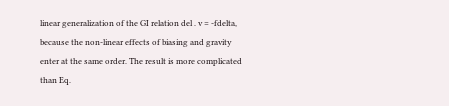linear generalization of the GI relation del . v = -fdelta, because the non-linear effects of biasing and gravity enter at the same order. The result is more complicated than Eq.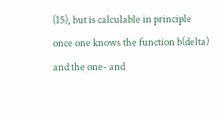(15), but is calculable in principle once one knows the function b(delta) and the one- and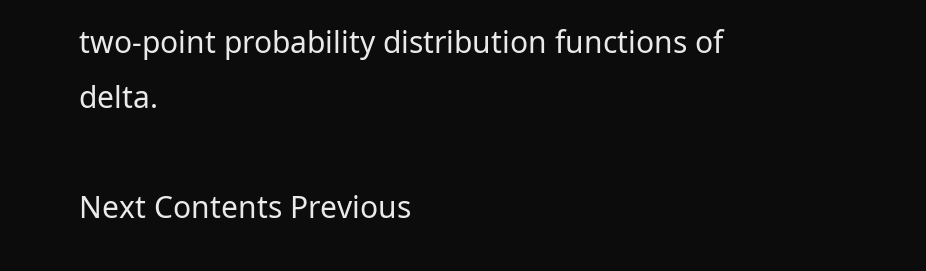two-point probability distribution functions of delta.

Next Contents Previous